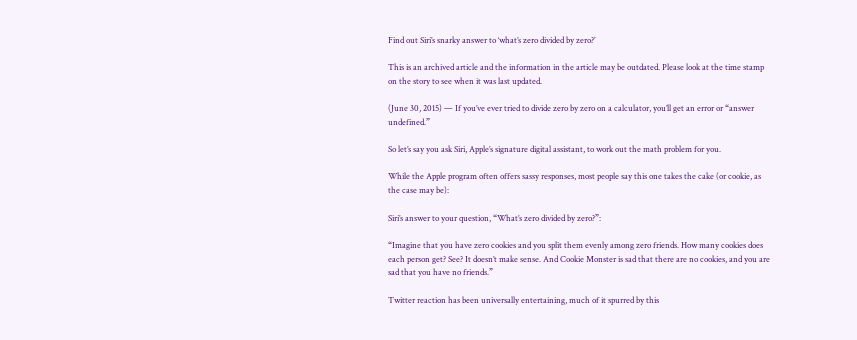Find out Siri’s snarky answer to ‘what’s zero divided by zero?’

This is an archived article and the information in the article may be outdated. Please look at the time stamp on the story to see when it was last updated.

(June 30, 2015) — If you’ve ever tried to divide zero by zero on a calculator, you’ll get an error or “answer undefined.”

So let’s say you ask Siri, Apple’s signature digital assistant, to work out the math problem for you.

While the Apple program often offers sassy responses, most people say this one takes the cake (or cookie, as the case may be):

Siri’s answer to your question, “What’s zero divided by zero?”:

“Imagine that you have zero cookies and you split them evenly among zero friends. How many cookies does each person get? See? It doesn’t make sense. And Cookie Monster is sad that there are no cookies, and you are sad that you have no friends.”

Twitter reaction has been universally entertaining, much of it spurred by this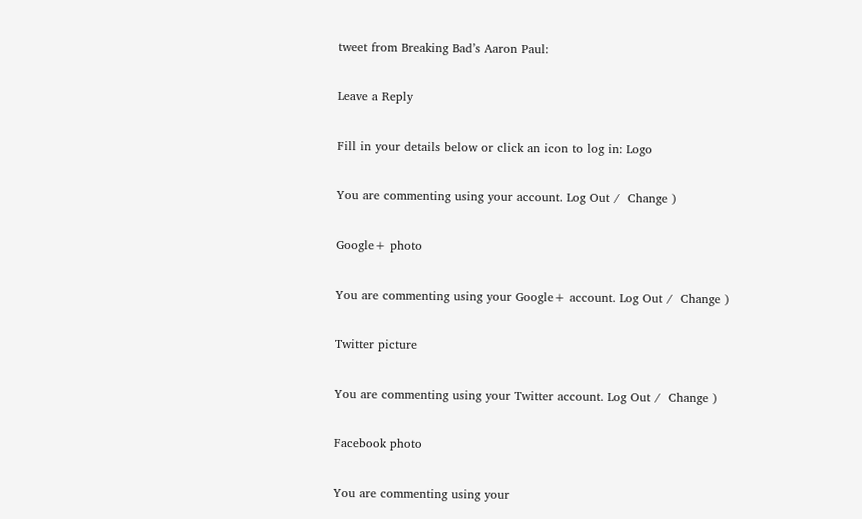tweet from Breaking Bad’s Aaron Paul:

Leave a Reply

Fill in your details below or click an icon to log in: Logo

You are commenting using your account. Log Out /  Change )

Google+ photo

You are commenting using your Google+ account. Log Out /  Change )

Twitter picture

You are commenting using your Twitter account. Log Out /  Change )

Facebook photo

You are commenting using your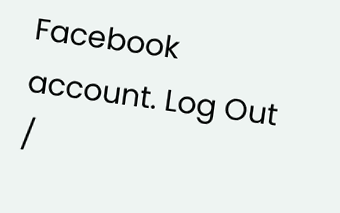Facebook account. Log Out /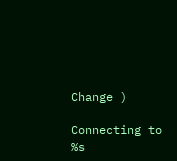Change )

Connecting to %s